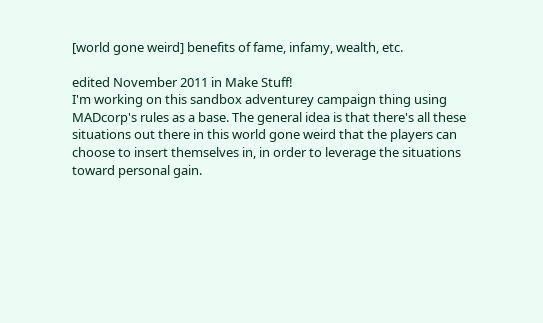[world gone weird] benefits of fame, infamy, wealth, etc.

edited November 2011 in Make Stuff!
I'm working on this sandbox adventurey campaign thing using MADcorp's rules as a base. The general idea is that there's all these situations out there in this world gone weird that the players can choose to insert themselves in, in order to leverage the situations toward personal gain.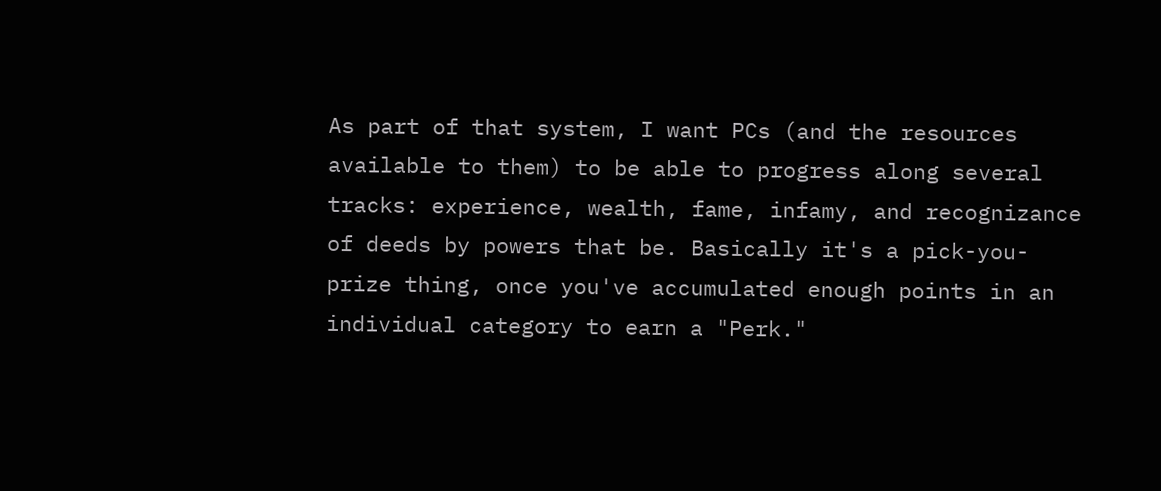As part of that system, I want PCs (and the resources available to them) to be able to progress along several tracks: experience, wealth, fame, infamy, and recognizance of deeds by powers that be. Basically it's a pick-you-prize thing, once you've accumulated enough points in an individual category to earn a "Perk."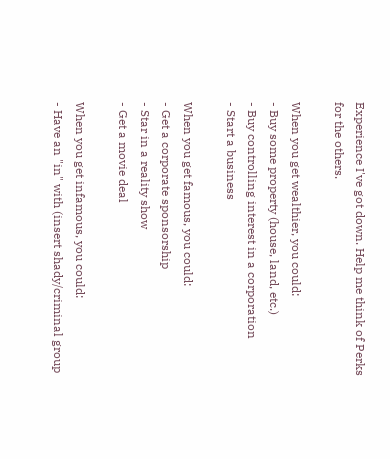Experience I've got down. Help me think of Perks for the others.

When you get wealthier, you could:
- Buy some property (house, land, etc.)
- Buy controlling interest in a corporation
- Start a business

When you get famous, you could:
- Get a corporate sponsorship
- Star in a reality show
- Get a movie deal

When you get infamous, you could:
- Have an "in" with (insert shady/criminal group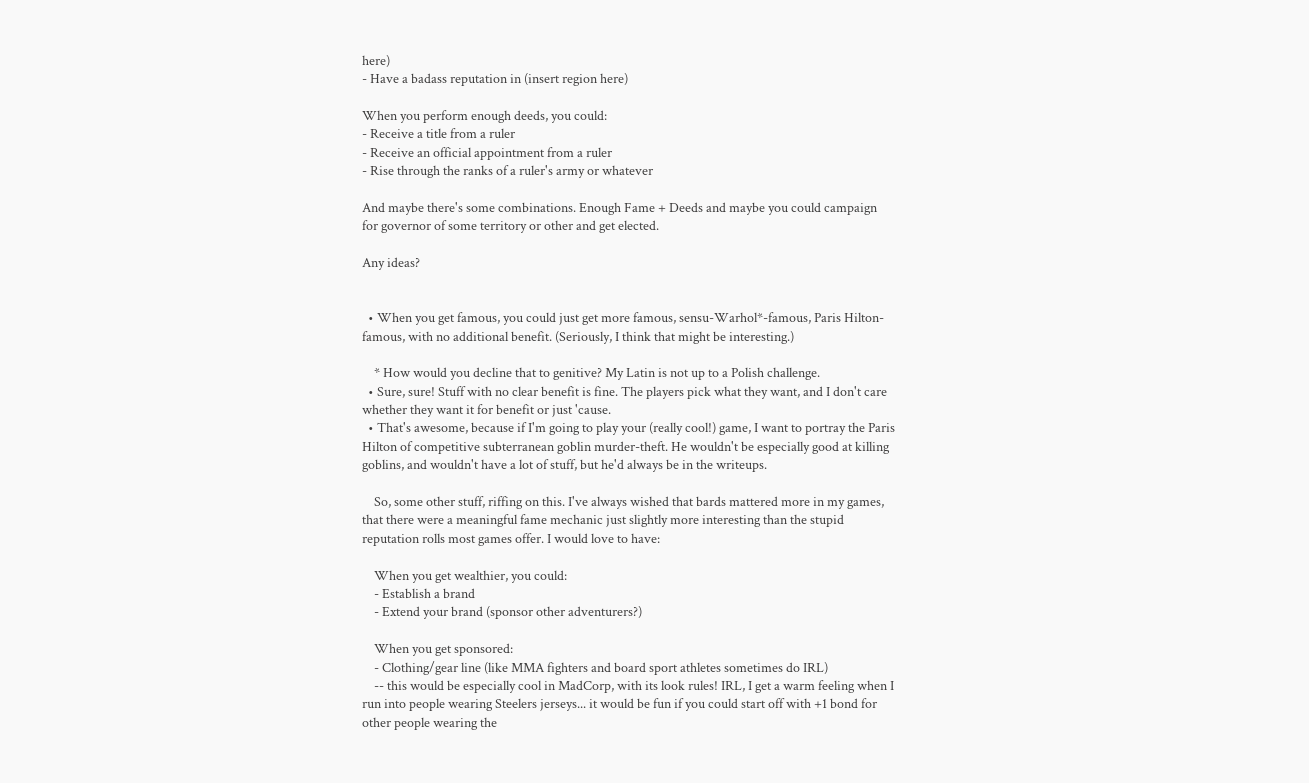here)
- Have a badass reputation in (insert region here)

When you perform enough deeds, you could:
- Receive a title from a ruler
- Receive an official appointment from a ruler
- Rise through the ranks of a ruler's army or whatever

And maybe there's some combinations. Enough Fame + Deeds and maybe you could campaign for governor of some territory or other and get elected.

Any ideas?


  • When you get famous, you could just get more famous, sensu-Warhol*-famous, Paris Hilton-famous, with no additional benefit. (Seriously, I think that might be interesting.)

    * How would you decline that to genitive? My Latin is not up to a Polish challenge.
  • Sure, sure! Stuff with no clear benefit is fine. The players pick what they want, and I don't care whether they want it for benefit or just 'cause.
  • That's awesome, because if I'm going to play your (really cool!) game, I want to portray the Paris Hilton of competitive subterranean goblin murder-theft. He wouldn't be especially good at killing goblins, and wouldn't have a lot of stuff, but he'd always be in the writeups.

    So, some other stuff, riffing on this. I've always wished that bards mattered more in my games, that there were a meaningful fame mechanic just slightly more interesting than the stupid reputation rolls most games offer. I would love to have:

    When you get wealthier, you could:
    - Establish a brand
    - Extend your brand (sponsor other adventurers?)

    When you get sponsored:
    - Clothing/gear line (like MMA fighters and board sport athletes sometimes do IRL)
    -- this would be especially cool in MadCorp, with its look rules! IRL, I get a warm feeling when I run into people wearing Steelers jerseys... it would be fun if you could start off with +1 bond for other people wearing the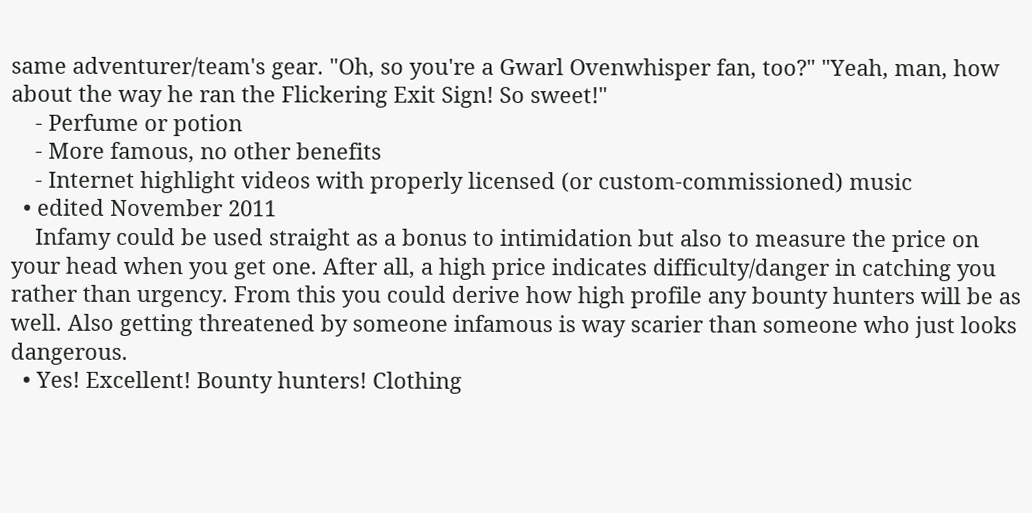same adventurer/team's gear. "Oh, so you're a Gwarl Ovenwhisper fan, too?" "Yeah, man, how about the way he ran the Flickering Exit Sign! So sweet!"
    - Perfume or potion
    - More famous, no other benefits
    - Internet highlight videos with properly licensed (or custom-commissioned) music
  • edited November 2011
    Infamy could be used straight as a bonus to intimidation but also to measure the price on your head when you get one. After all, a high price indicates difficulty/danger in catching you rather than urgency. From this you could derive how high profile any bounty hunters will be as well. Also getting threatened by someone infamous is way scarier than someone who just looks dangerous.
  • Yes! Excellent! Bounty hunters! Clothing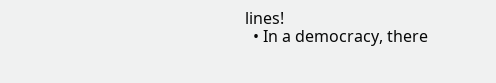lines!
  • In a democracy, there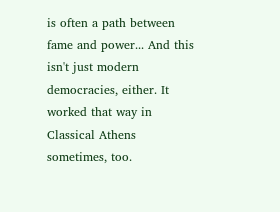is often a path between fame and power... And this isn't just modern democracies, either. It worked that way in Classical Athens sometimes, too.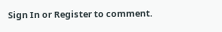Sign In or Register to comment.